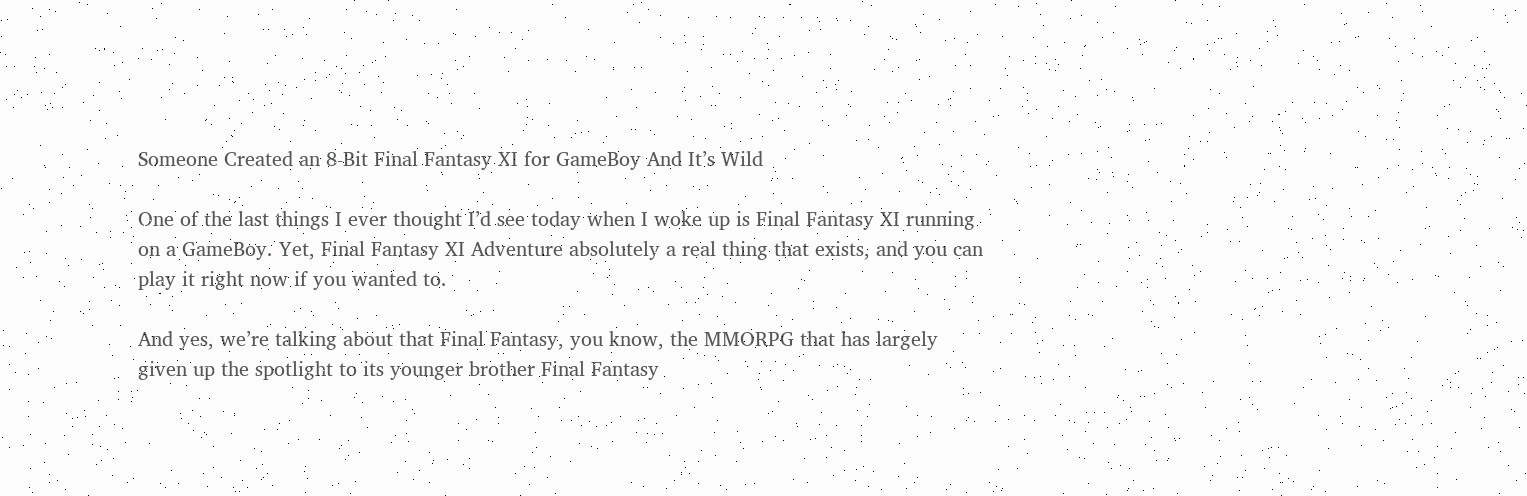Someone Created an 8-Bit Final Fantasy XI for GameBoy And It’s Wild

One of the last things I ever thought I’d see today when I woke up is Final Fantasy XI running on a GameBoy. Yet, Final Fantasy XI Adventure absolutely a real thing that exists, and you can play it right now if you wanted to.

And yes, we’re talking about that Final Fantasy, you know, the MMORPG that has largely given up the spotlight to its younger brother Final Fantasy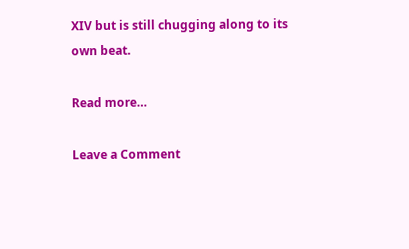XIV but is still chugging along to its own beat.

Read more…

Leave a Comment